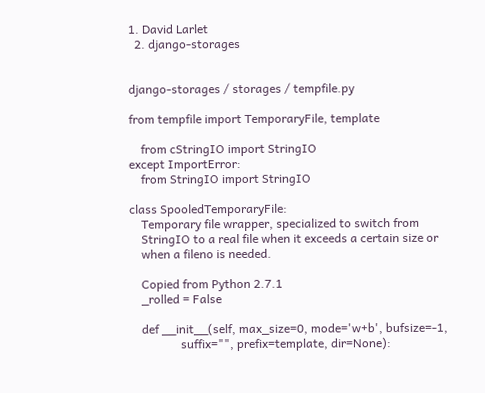1. David Larlet
  2. django-storages


django-storages / storages / tempfile.py

from tempfile import TemporaryFile, template

    from cStringIO import StringIO
except ImportError:
    from StringIO import StringIO

class SpooledTemporaryFile:
    Temporary file wrapper, specialized to switch from
    StringIO to a real file when it exceeds a certain size or
    when a fileno is needed.

    Copied from Python 2.7.1
    _rolled = False

    def __init__(self, max_size=0, mode='w+b', bufsize=-1,
                 suffix="", prefix=template, dir=None):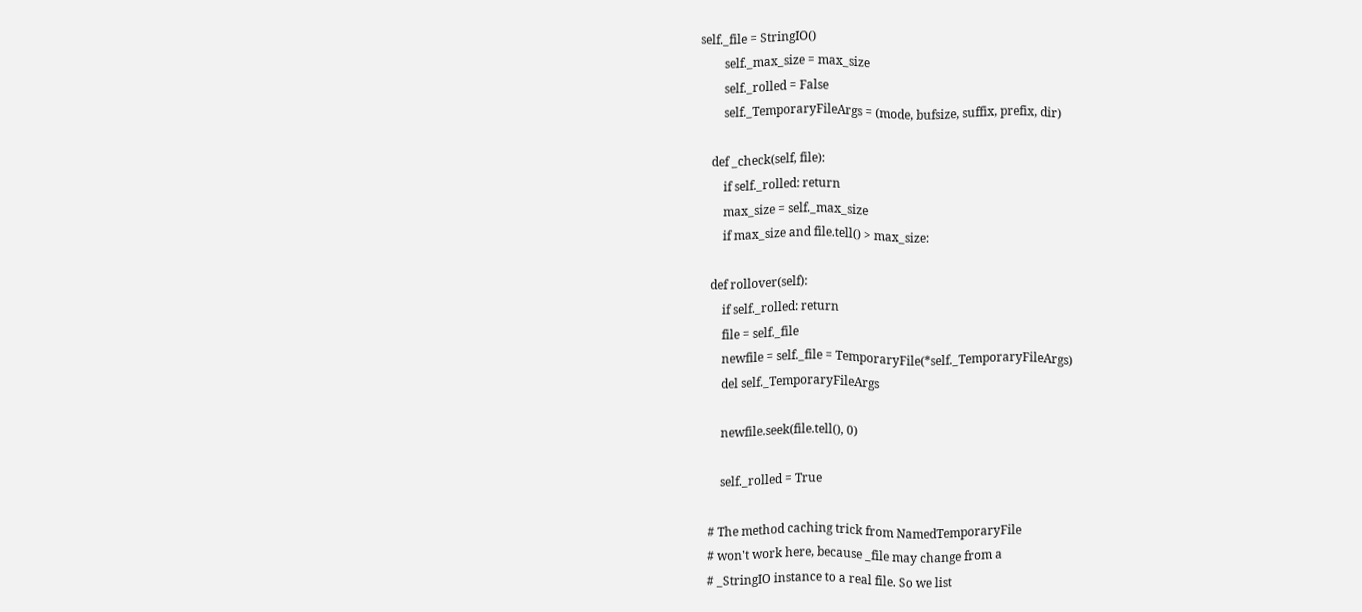self._file = StringIO()
        self._max_size = max_size
        self._rolled = False
        self._TemporaryFileArgs = (mode, bufsize, suffix, prefix, dir)

    def _check(self, file):
        if self._rolled: return
        max_size = self._max_size
        if max_size and file.tell() > max_size:

    def rollover(self):
        if self._rolled: return
        file = self._file
        newfile = self._file = TemporaryFile(*self._TemporaryFileArgs)
        del self._TemporaryFileArgs

        newfile.seek(file.tell(), 0)

        self._rolled = True

    # The method caching trick from NamedTemporaryFile
    # won't work here, because _file may change from a
    # _StringIO instance to a real file. So we list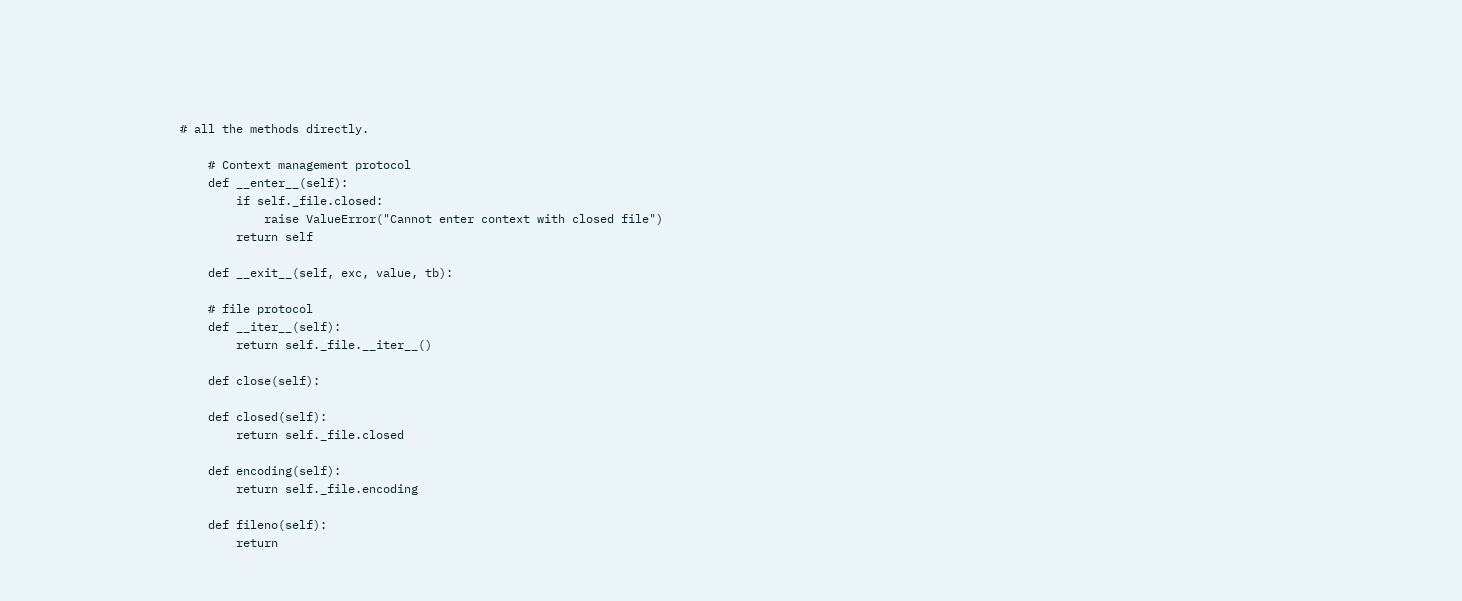# all the methods directly.

    # Context management protocol
    def __enter__(self):
        if self._file.closed:
            raise ValueError("Cannot enter context with closed file")
        return self

    def __exit__(self, exc, value, tb):

    # file protocol
    def __iter__(self):
        return self._file.__iter__()

    def close(self):

    def closed(self):
        return self._file.closed

    def encoding(self):
        return self._file.encoding

    def fileno(self):
        return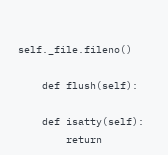self._file.fileno()

    def flush(self):

    def isatty(self):
        return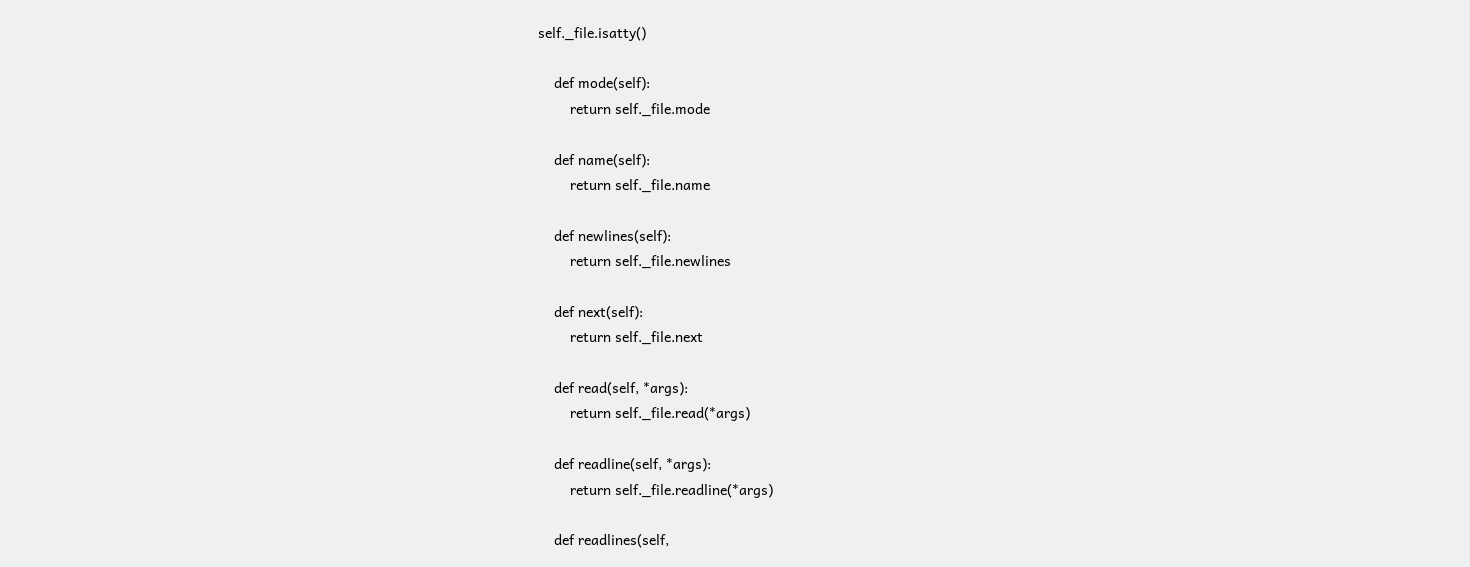self._file.isatty()

    def mode(self):
        return self._file.mode

    def name(self):
        return self._file.name

    def newlines(self):
        return self._file.newlines

    def next(self):
        return self._file.next

    def read(self, *args):
        return self._file.read(*args)

    def readline(self, *args):
        return self._file.readline(*args)

    def readlines(self,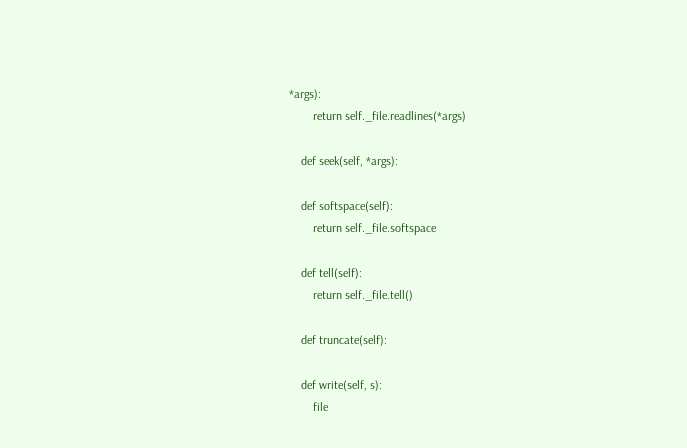*args):
        return self._file.readlines(*args)

    def seek(self, *args):

    def softspace(self):
        return self._file.softspace

    def tell(self):
        return self._file.tell()

    def truncate(self):

    def write(self, s):
        file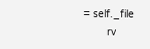= self._file
        rv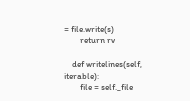= file.write(s)
        return rv

    def writelines(self, iterable):
        file = self._file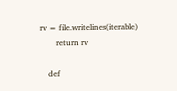rv = file.writelines(iterable)
        return rv

    def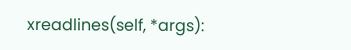xreadlines(self, *args):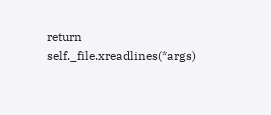return self._file.xreadlines(*args)